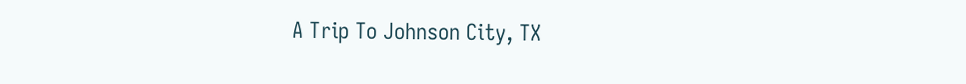A Trip To Johnson City, TX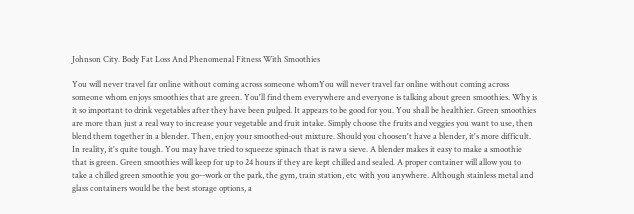Johnson City. Body Fat Loss And Phenomenal Fitness With Smoothies

You will never travel far online without coming across someone whomYou will never travel far online without coming across someone whom enjoys smoothies that are green. You'll find them everywhere and everyone is talking about green smoothies. Why is it so important to drink vegetables after they have been pulped. It appears to be good for you. You shall be healthier. Green smoothies are more than just a real way to increase your vegetable and fruit intake. Simply choose the fruits and veggies you want to use, then blend them together in a blender. Then, enjoy your smoothed-out mixture. Should you choosen't have a blender, it's more difficult. In reality, it's quite tough. You may have tried to squeeze spinach that is raw a sieve. A blender makes it easy to make a smoothie that is green. Green smoothies will keep for up to 24 hours if they are kept chilled and sealed. A proper container will allow you to take a chilled green smoothie you go--work or the park, the gym, train station, etc with you anywhere. Although stainless metal and glass containers would be the best storage options, a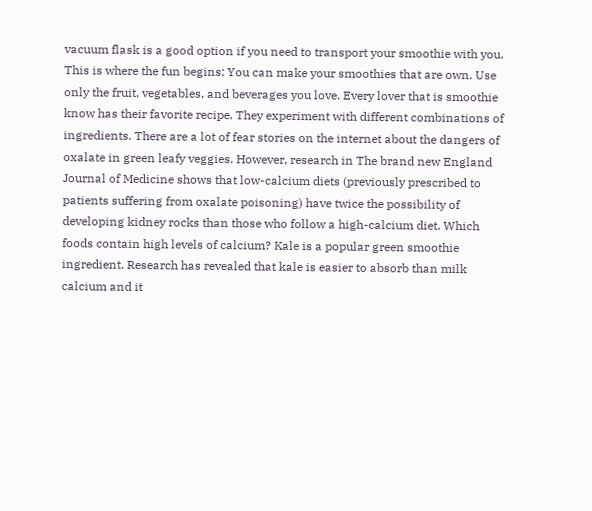vacuum flask is a good option if you need to transport your smoothie with you. This is where the fun begins: You can make your smoothies that are own. Use only the fruit, vegetables, and beverages you love. Every lover that is smoothie know has their favorite recipe. They experiment with different combinations of ingredients. There are a lot of fear stories on the internet about the dangers of oxalate in green leafy veggies. However, research in The brand new England Journal of Medicine shows that low-calcium diets (previously prescribed to patients suffering from oxalate poisoning) have twice the possibility of developing kidney rocks than those who follow a high-calcium diet. Which foods contain high levels of calcium? Kale is a popular green smoothie ingredient. Research has revealed that kale is easier to absorb than milk calcium and it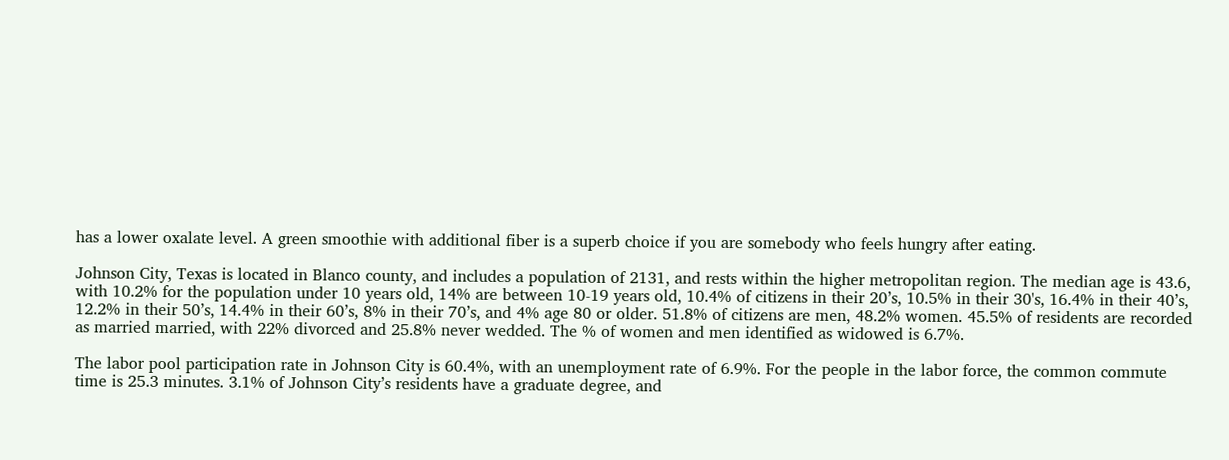has a lower oxalate level. A green smoothie with additional fiber is a superb choice if you are somebody who feels hungry after eating.

Johnson City, Texas is located in Blanco county, and includes a population of 2131, and rests within the higher metropolitan region. The median age is 43.6, with 10.2% for the population under 10 years old, 14% are between 10-19 years old, 10.4% of citizens in their 20’s, 10.5% in their 30's, 16.4% in their 40’s, 12.2% in their 50’s, 14.4% in their 60’s, 8% in their 70’s, and 4% age 80 or older. 51.8% of citizens are men, 48.2% women. 45.5% of residents are recorded as married married, with 22% divorced and 25.8% never wedded. The % of women and men identified as widowed is 6.7%.

The labor pool participation rate in Johnson City is 60.4%, with an unemployment rate of 6.9%. For the people in the labor force, the common commute time is 25.3 minutes. 3.1% of Johnson City’s residents have a graduate degree, and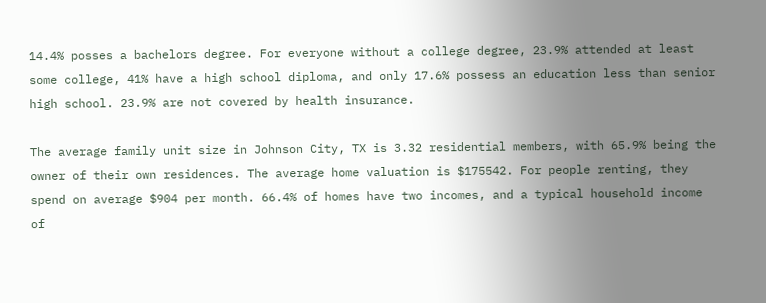14.4% posses a bachelors degree. For everyone without a college degree, 23.9% attended at least some college, 41% have a high school diploma, and only 17.6% possess an education less than senior high school. 23.9% are not covered by health insurance.

The average family unit size in Johnson City, TX is 3.32 residential members, with 65.9% being the owner of their own residences. The average home valuation is $175542. For people renting, they spend on average $904 per month. 66.4% of homes have two incomes, and a typical household income of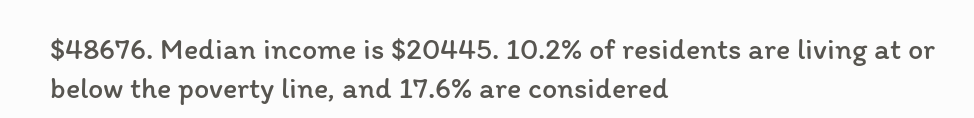$48676. Median income is $20445. 10.2% of residents are living at or below the poverty line, and 17.6% are considered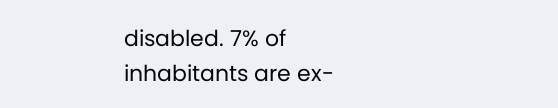disabled. 7% of inhabitants are ex-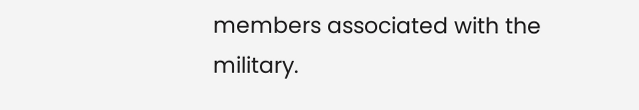members associated with the military.